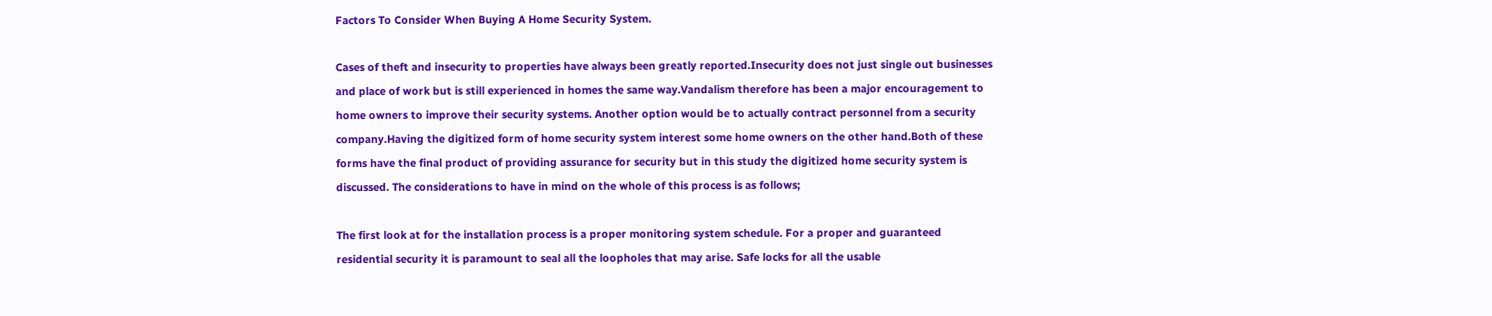Factors To Consider When Buying A Home Security System.

Cases of theft and insecurity to properties have always been greatly reported.Insecurity does not just single out businesses and place of work but is still experienced in homes the same way.Vandalism therefore has been a major encouragement to home owners to improve their security systems. Another option would be to actually contract personnel from a security company.Having the digitized form of home security system interest some home owners on the other hand.Both of these forms have the final product of providing assurance for security but in this study the digitized home security system is discussed. The considerations to have in mind on the whole of this process is as follows;

The first look at for the installation process is a proper monitoring system schedule. For a proper and guaranteed residential security it is paramount to seal all the loopholes that may arise. Safe locks for all the usable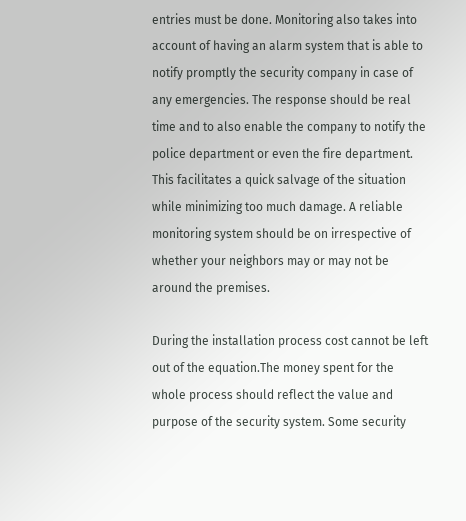entries must be done. Monitoring also takes into account of having an alarm system that is able to notify promptly the security company in case of any emergencies. The response should be real time and to also enable the company to notify the police department or even the fire department. This facilitates a quick salvage of the situation while minimizing too much damage. A reliable monitoring system should be on irrespective of whether your neighbors may or may not be around the premises.

During the installation process cost cannot be left out of the equation.The money spent for the whole process should reflect the value and purpose of the security system. Some security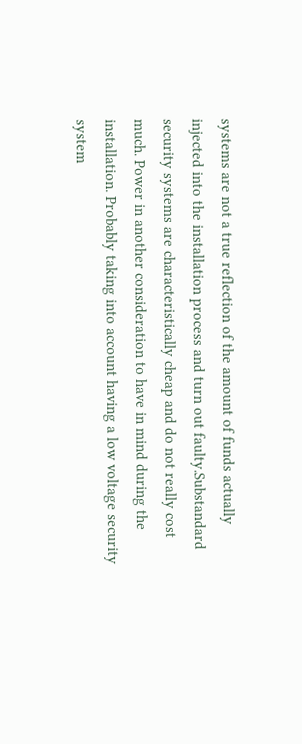systems are not a true reflection of the amount of funds actually injected into the installation process and turn out faulty.Substandard security systems are characteristically cheap and do not really cost much. Power in another consideration to have in mind during the installation. Probably taking into account having a low voltage security system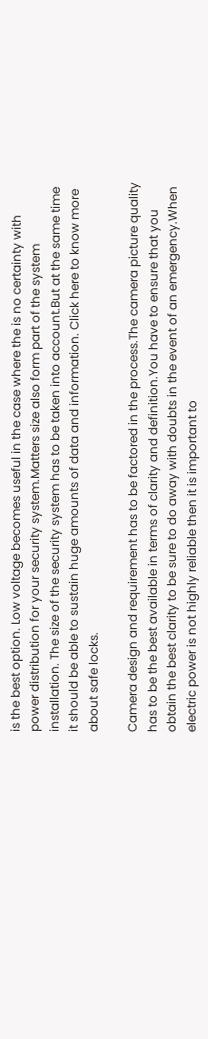is the best option. Low voltage becomes useful in the case where the is no certainty with power distribution for your security system.Matters size also form part of the system installation. The size of the security system has to be taken into account.But at the same time it should be able to sustain huge amounts of data and information. Click here to know more about safe locks.

Camera design and requirement has to be factored in the process.The camera picture quality has to be the best available in terms of clarity and definition.You have to ensure that you obtain the best clarity to be sure to do away with doubts in the event of an emergency.When electric power is not highly reliable then it is important to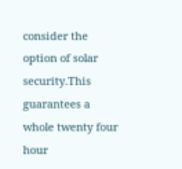consider the option of solar security.This guarantees a whole twenty four hour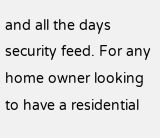and all the days security feed. For any home owner looking to have a residential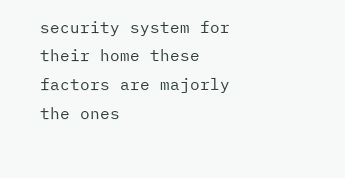security system for their home these factors are majorly the ones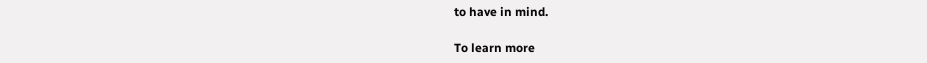to have in mind.

To learn more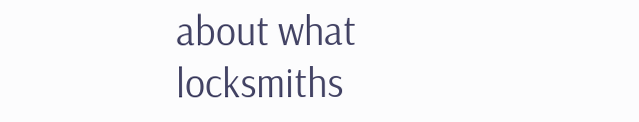about what locksmiths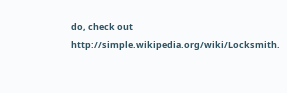do, check out http://simple.wikipedia.org/wiki/Locksmith.